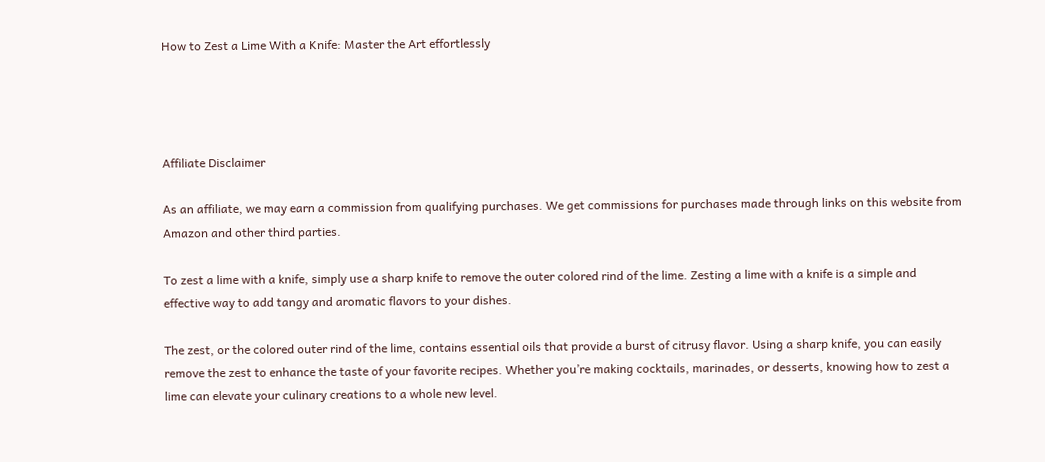How to Zest a Lime With a Knife: Master the Art effortlessly




Affiliate Disclaimer

As an affiliate, we may earn a commission from qualifying purchases. We get commissions for purchases made through links on this website from Amazon and other third parties.

To zest a lime with a knife, simply use a sharp knife to remove the outer colored rind of the lime. Zesting a lime with a knife is a simple and effective way to add tangy and aromatic flavors to your dishes.

The zest, or the colored outer rind of the lime, contains essential oils that provide a burst of citrusy flavor. Using a sharp knife, you can easily remove the zest to enhance the taste of your favorite recipes. Whether you’re making cocktails, marinades, or desserts, knowing how to zest a lime can elevate your culinary creations to a whole new level.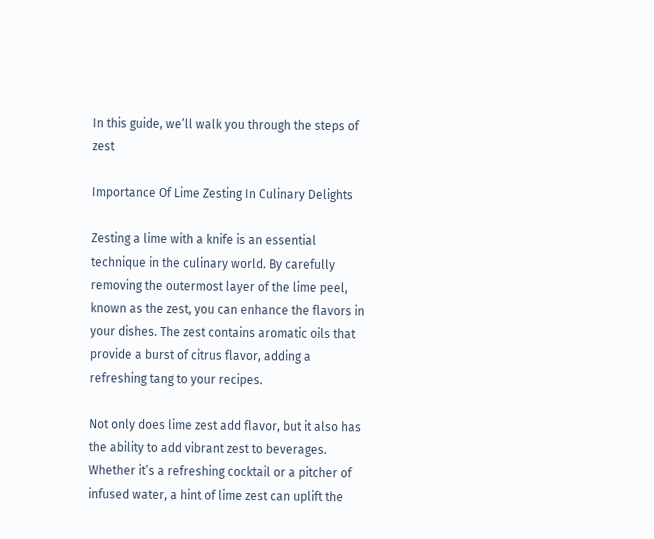In this guide, we’ll walk you through the steps of zest

Importance Of Lime Zesting In Culinary Delights

Zesting a lime with a knife is an essential technique in the culinary world. By carefully removing the outermost layer of the lime peel, known as the zest, you can enhance the flavors in your dishes. The zest contains aromatic oils that provide a burst of citrus flavor, adding a refreshing tang to your recipes.

Not only does lime zest add flavor, but it also has the ability to add vibrant zest to beverages. Whether it’s a refreshing cocktail or a pitcher of infused water, a hint of lime zest can uplift the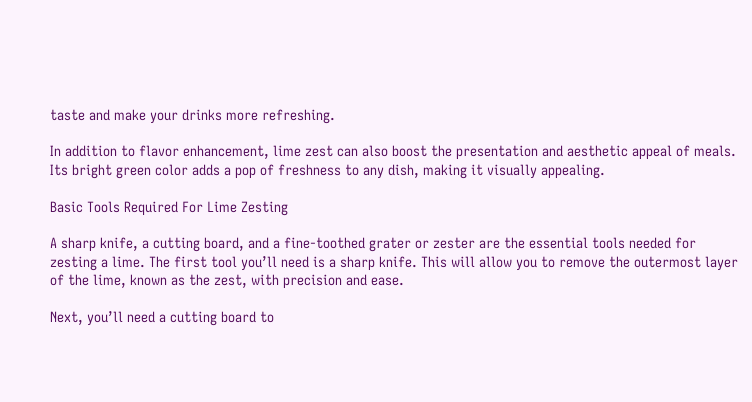taste and make your drinks more refreshing.

In addition to flavor enhancement, lime zest can also boost the presentation and aesthetic appeal of meals. Its bright green color adds a pop of freshness to any dish, making it visually appealing.

Basic Tools Required For Lime Zesting

A sharp knife, a cutting board, and a fine-toothed grater or zester are the essential tools needed for zesting a lime. The first tool you’ll need is a sharp knife. This will allow you to remove the outermost layer of the lime, known as the zest, with precision and ease.

Next, you’ll need a cutting board to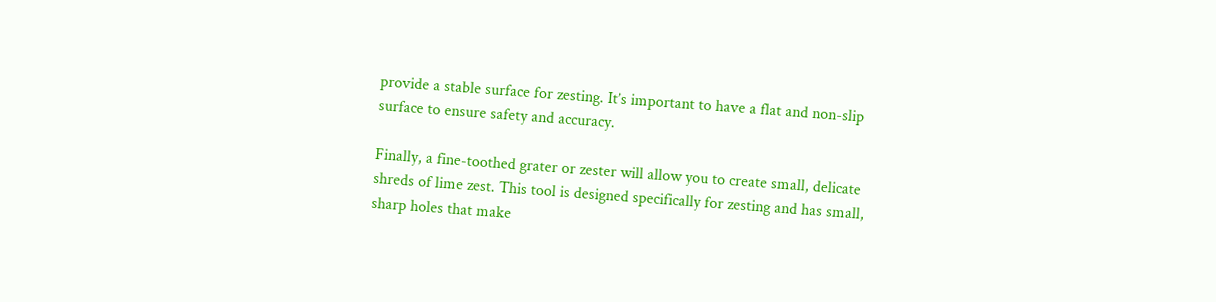provide a stable surface for zesting. It’s important to have a flat and non-slip surface to ensure safety and accuracy.

Finally, a fine-toothed grater or zester will allow you to create small, delicate shreds of lime zest. This tool is designed specifically for zesting and has small, sharp holes that make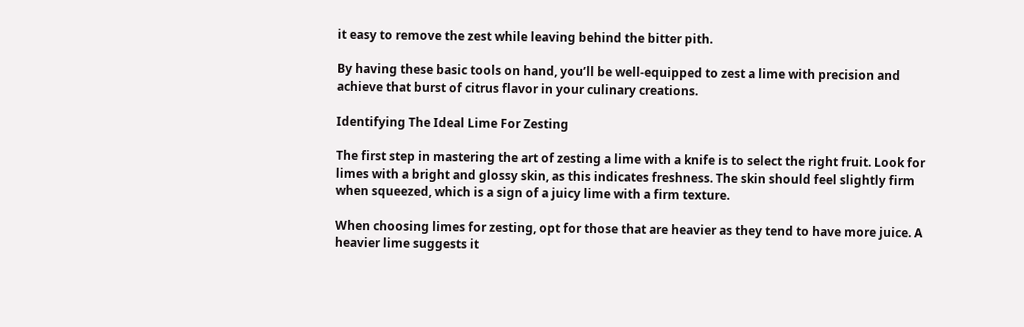it easy to remove the zest while leaving behind the bitter pith.

By having these basic tools on hand, you’ll be well-equipped to zest a lime with precision and achieve that burst of citrus flavor in your culinary creations.

Identifying The Ideal Lime For Zesting

The first step in mastering the art of zesting a lime with a knife is to select the right fruit. Look for limes with a bright and glossy skin, as this indicates freshness. The skin should feel slightly firm when squeezed, which is a sign of a juicy lime with a firm texture.

When choosing limes for zesting, opt for those that are heavier as they tend to have more juice. A heavier lime suggests it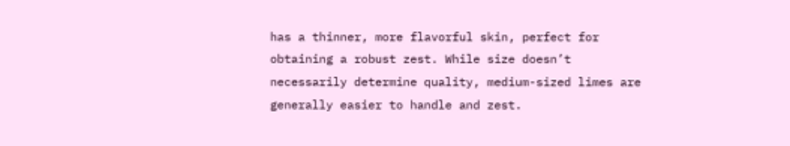has a thinner, more flavorful skin, perfect for obtaining a robust zest. While size doesn’t necessarily determine quality, medium-sized limes are generally easier to handle and zest.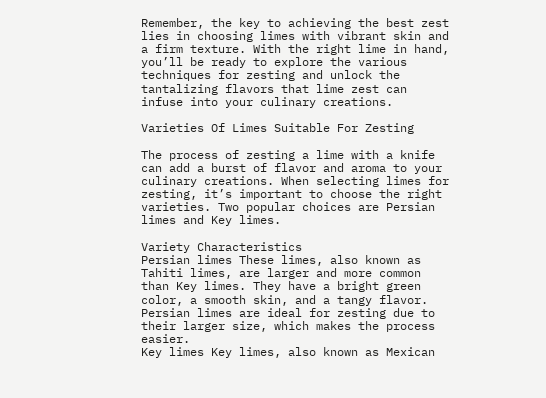Remember, the key to achieving the best zest lies in choosing limes with vibrant skin and a firm texture. With the right lime in hand, you’ll be ready to explore the various techniques for zesting and unlock the tantalizing flavors that lime zest can infuse into your culinary creations.

Varieties Of Limes Suitable For Zesting

The process of zesting a lime with a knife can add a burst of flavor and aroma to your culinary creations. When selecting limes for zesting, it’s important to choose the right varieties. Two popular choices are Persian limes and Key limes.

Variety Characteristics
Persian limes These limes, also known as Tahiti limes, are larger and more common than Key limes. They have a bright green color, a smooth skin, and a tangy flavor. Persian limes are ideal for zesting due to their larger size, which makes the process easier.
Key limes Key limes, also known as Mexican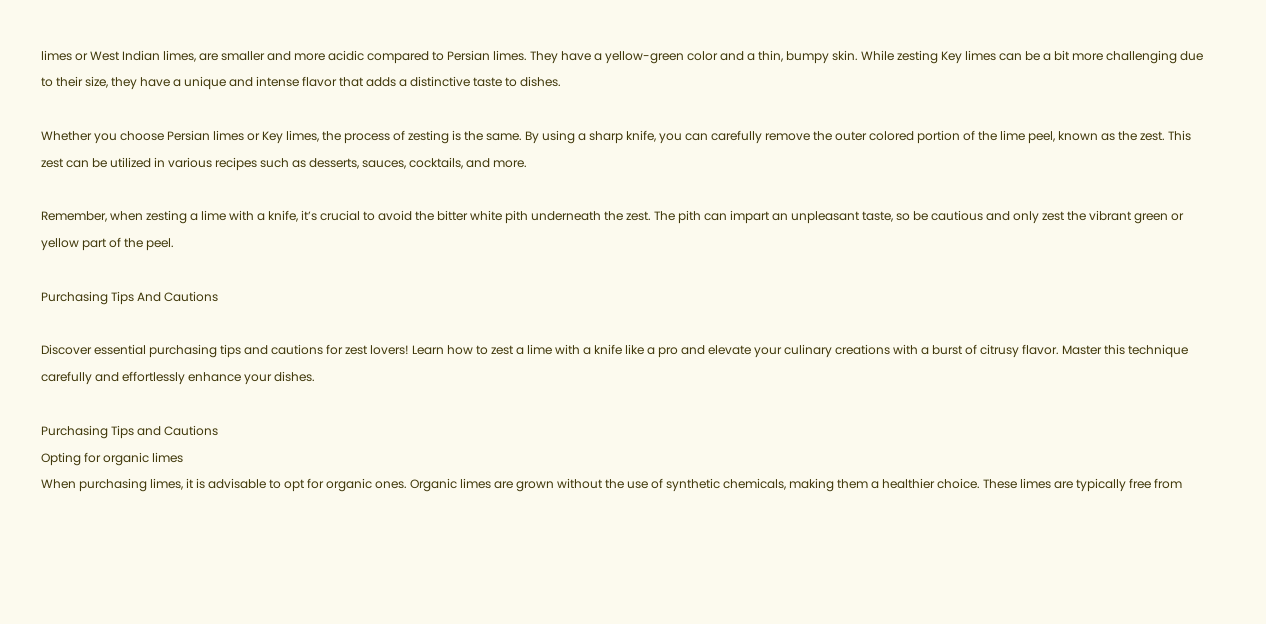limes or West Indian limes, are smaller and more acidic compared to Persian limes. They have a yellow-green color and a thin, bumpy skin. While zesting Key limes can be a bit more challenging due to their size, they have a unique and intense flavor that adds a distinctive taste to dishes.

Whether you choose Persian limes or Key limes, the process of zesting is the same. By using a sharp knife, you can carefully remove the outer colored portion of the lime peel, known as the zest. This zest can be utilized in various recipes such as desserts, sauces, cocktails, and more.

Remember, when zesting a lime with a knife, it’s crucial to avoid the bitter white pith underneath the zest. The pith can impart an unpleasant taste, so be cautious and only zest the vibrant green or yellow part of the peel.

Purchasing Tips And Cautions

Discover essential purchasing tips and cautions for zest lovers! Learn how to zest a lime with a knife like a pro and elevate your culinary creations with a burst of citrusy flavor. Master this technique carefully and effortlessly enhance your dishes.

Purchasing Tips and Cautions
Opting for organic limes
When purchasing limes, it is advisable to opt for organic ones. Organic limes are grown without the use of synthetic chemicals, making them a healthier choice. These limes are typically free from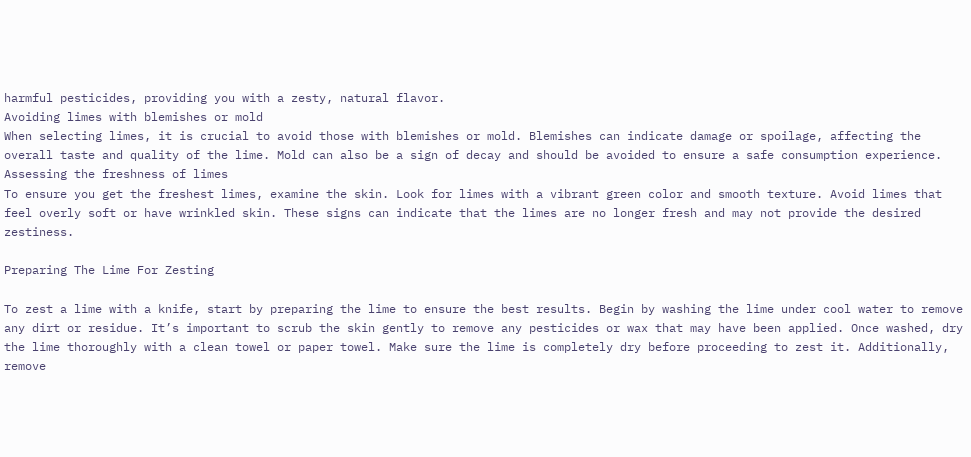harmful pesticides, providing you with a zesty, natural flavor.
Avoiding limes with blemishes or mold
When selecting limes, it is crucial to avoid those with blemishes or mold. Blemishes can indicate damage or spoilage, affecting the overall taste and quality of the lime. Mold can also be a sign of decay and should be avoided to ensure a safe consumption experience.
Assessing the freshness of limes
To ensure you get the freshest limes, examine the skin. Look for limes with a vibrant green color and smooth texture. Avoid limes that feel overly soft or have wrinkled skin. These signs can indicate that the limes are no longer fresh and may not provide the desired zestiness.

Preparing The Lime For Zesting

To zest a lime with a knife, start by preparing the lime to ensure the best results. Begin by washing the lime under cool water to remove any dirt or residue. It’s important to scrub the skin gently to remove any pesticides or wax that may have been applied. Once washed, dry the lime thoroughly with a clean towel or paper towel. Make sure the lime is completely dry before proceeding to zest it. Additionally, remove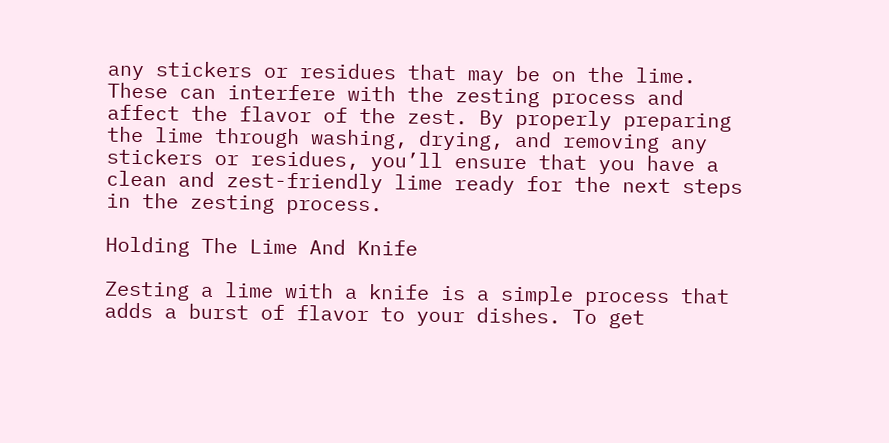any stickers or residues that may be on the lime. These can interfere with the zesting process and affect the flavor of the zest. By properly preparing the lime through washing, drying, and removing any stickers or residues, you’ll ensure that you have a clean and zest-friendly lime ready for the next steps in the zesting process.

Holding The Lime And Knife

Zesting a lime with a knife is a simple process that adds a burst of flavor to your dishes. To get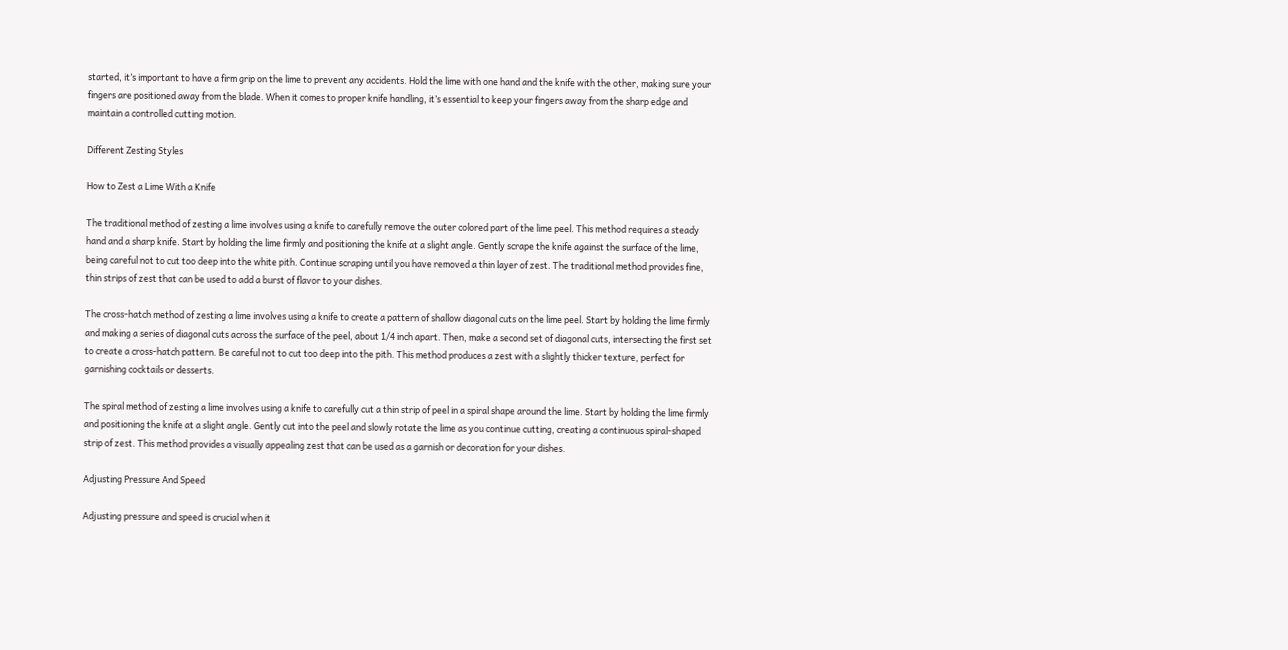started, it’s important to have a firm grip on the lime to prevent any accidents. Hold the lime with one hand and the knife with the other, making sure your fingers are positioned away from the blade. When it comes to proper knife handling, it’s essential to keep your fingers away from the sharp edge and maintain a controlled cutting motion.

Different Zesting Styles

How to Zest a Lime With a Knife

The traditional method of zesting a lime involves using a knife to carefully remove the outer colored part of the lime peel. This method requires a steady hand and a sharp knife. Start by holding the lime firmly and positioning the knife at a slight angle. Gently scrape the knife against the surface of the lime, being careful not to cut too deep into the white pith. Continue scraping until you have removed a thin layer of zest. The traditional method provides fine, thin strips of zest that can be used to add a burst of flavor to your dishes.

The cross-hatch method of zesting a lime involves using a knife to create a pattern of shallow diagonal cuts on the lime peel. Start by holding the lime firmly and making a series of diagonal cuts across the surface of the peel, about 1/4 inch apart. Then, make a second set of diagonal cuts, intersecting the first set to create a cross-hatch pattern. Be careful not to cut too deep into the pith. This method produces a zest with a slightly thicker texture, perfect for garnishing cocktails or desserts.

The spiral method of zesting a lime involves using a knife to carefully cut a thin strip of peel in a spiral shape around the lime. Start by holding the lime firmly and positioning the knife at a slight angle. Gently cut into the peel and slowly rotate the lime as you continue cutting, creating a continuous spiral-shaped strip of zest. This method provides a visually appealing zest that can be used as a garnish or decoration for your dishes.

Adjusting Pressure And Speed

Adjusting pressure and speed is crucial when it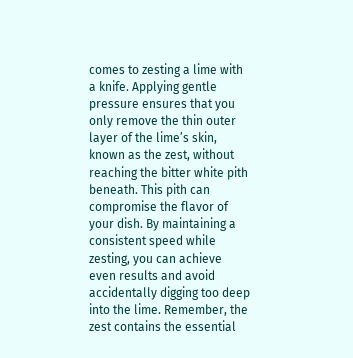comes to zesting a lime with a knife. Applying gentle pressure ensures that you only remove the thin outer layer of the lime’s skin, known as the zest, without reaching the bitter white pith beneath. This pith can compromise the flavor of your dish. By maintaining a consistent speed while zesting, you can achieve even results and avoid accidentally digging too deep into the lime. Remember, the zest contains the essential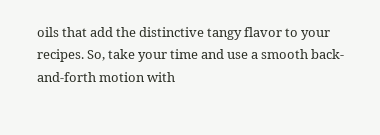oils that add the distinctive tangy flavor to your recipes. So, take your time and use a smooth back-and-forth motion with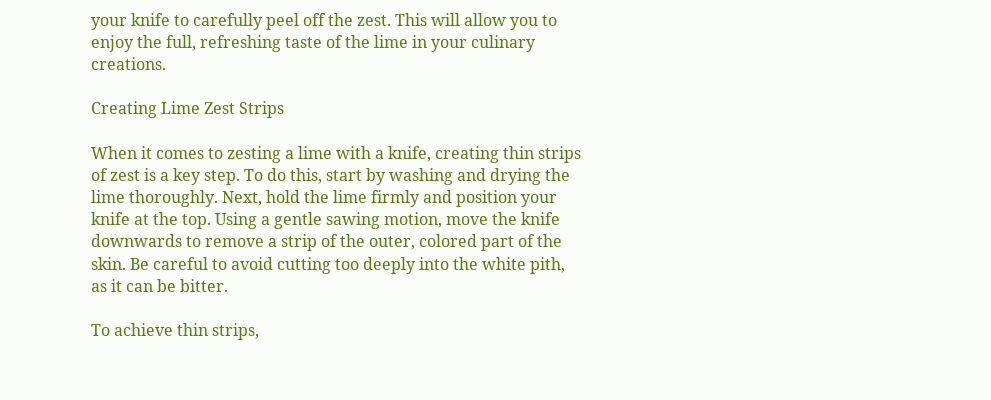your knife to carefully peel off the zest. This will allow you to enjoy the full, refreshing taste of the lime in your culinary creations.

Creating Lime Zest Strips

When it comes to zesting a lime with a knife, creating thin strips of zest is a key step. To do this, start by washing and drying the lime thoroughly. Next, hold the lime firmly and position your knife at the top. Using a gentle sawing motion, move the knife downwards to remove a strip of the outer, colored part of the skin. Be careful to avoid cutting too deeply into the white pith, as it can be bitter.

To achieve thin strips,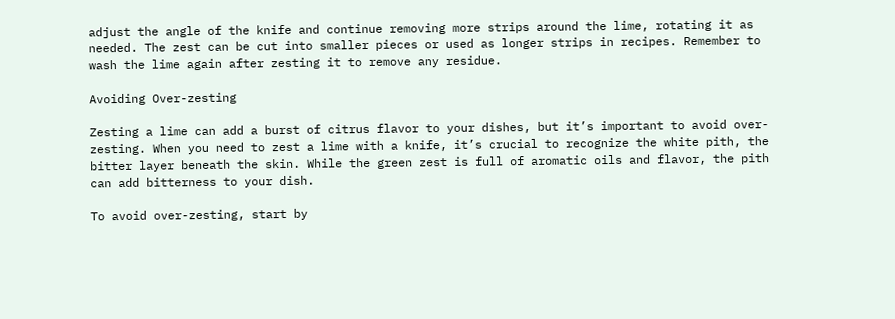adjust the angle of the knife and continue removing more strips around the lime, rotating it as needed. The zest can be cut into smaller pieces or used as longer strips in recipes. Remember to wash the lime again after zesting it to remove any residue.

Avoiding Over-zesting

Zesting a lime can add a burst of citrus flavor to your dishes, but it’s important to avoid over-zesting. When you need to zest a lime with a knife, it’s crucial to recognize the white pith, the bitter layer beneath the skin. While the green zest is full of aromatic oils and flavor, the pith can add bitterness to your dish.

To avoid over-zesting, start by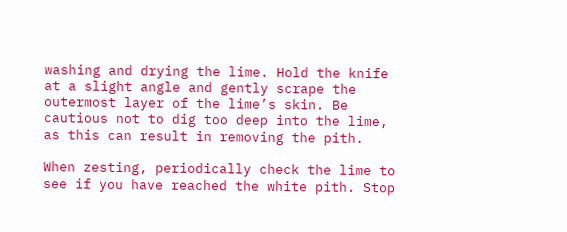washing and drying the lime. Hold the knife at a slight angle and gently scrape the outermost layer of the lime’s skin. Be cautious not to dig too deep into the lime, as this can result in removing the pith.

When zesting, periodically check the lime to see if you have reached the white pith. Stop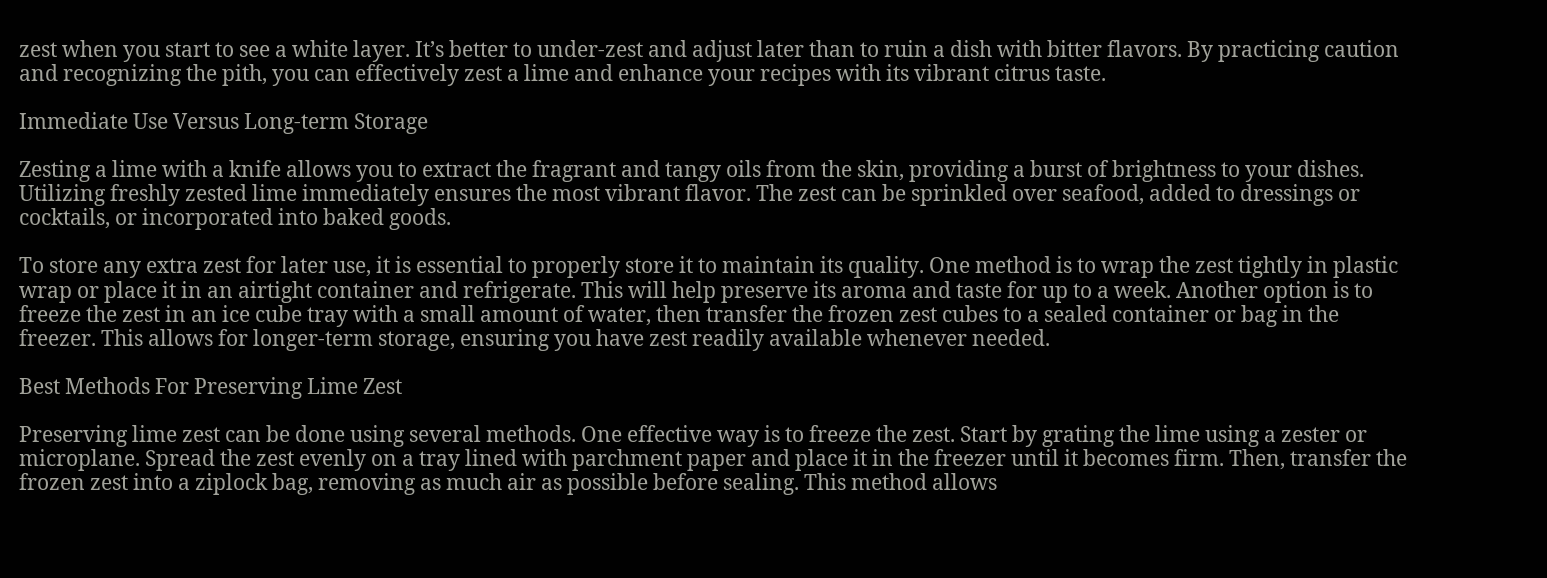zest when you start to see a white layer. It’s better to under-zest and adjust later than to ruin a dish with bitter flavors. By practicing caution and recognizing the pith, you can effectively zest a lime and enhance your recipes with its vibrant citrus taste.

Immediate Use Versus Long-term Storage

Zesting a lime with a knife allows you to extract the fragrant and tangy oils from the skin, providing a burst of brightness to your dishes. Utilizing freshly zested lime immediately ensures the most vibrant flavor. The zest can be sprinkled over seafood, added to dressings or cocktails, or incorporated into baked goods.

To store any extra zest for later use, it is essential to properly store it to maintain its quality. One method is to wrap the zest tightly in plastic wrap or place it in an airtight container and refrigerate. This will help preserve its aroma and taste for up to a week. Another option is to freeze the zest in an ice cube tray with a small amount of water, then transfer the frozen zest cubes to a sealed container or bag in the freezer. This allows for longer-term storage, ensuring you have zest readily available whenever needed.

Best Methods For Preserving Lime Zest

Preserving lime zest can be done using several methods. One effective way is to freeze the zest. Start by grating the lime using a zester or microplane. Spread the zest evenly on a tray lined with parchment paper and place it in the freezer until it becomes firm. Then, transfer the frozen zest into a ziplock bag, removing as much air as possible before sealing. This method allows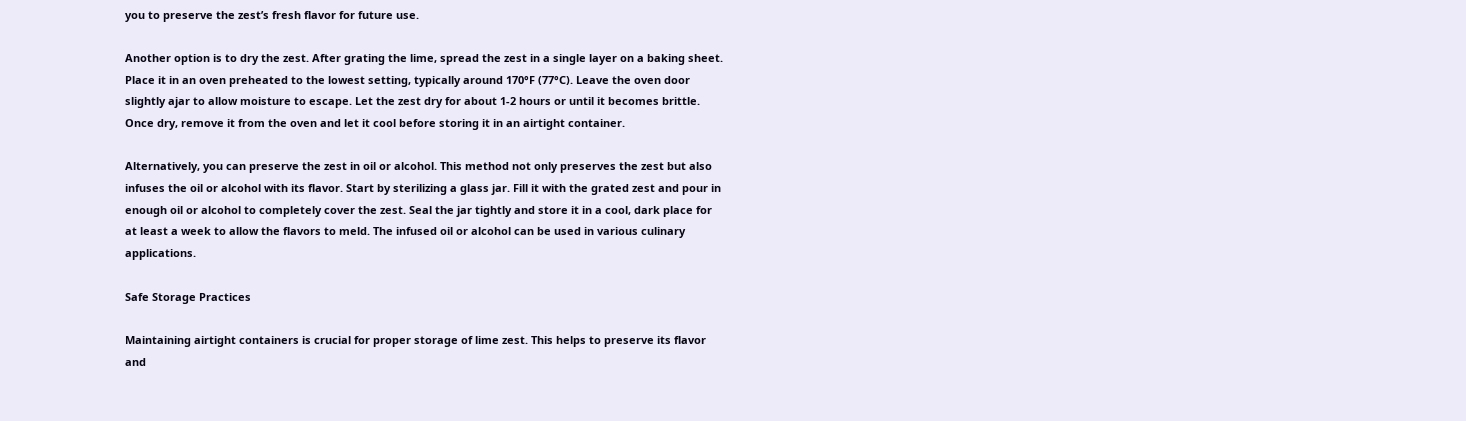you to preserve the zest’s fresh flavor for future use.

Another option is to dry the zest. After grating the lime, spread the zest in a single layer on a baking sheet. Place it in an oven preheated to the lowest setting, typically around 170°F (77°C). Leave the oven door slightly ajar to allow moisture to escape. Let the zest dry for about 1-2 hours or until it becomes brittle. Once dry, remove it from the oven and let it cool before storing it in an airtight container.

Alternatively, you can preserve the zest in oil or alcohol. This method not only preserves the zest but also infuses the oil or alcohol with its flavor. Start by sterilizing a glass jar. Fill it with the grated zest and pour in enough oil or alcohol to completely cover the zest. Seal the jar tightly and store it in a cool, dark place for at least a week to allow the flavors to meld. The infused oil or alcohol can be used in various culinary applications.

Safe Storage Practices

Maintaining airtight containers is crucial for proper storage of lime zest. This helps to preserve its flavor and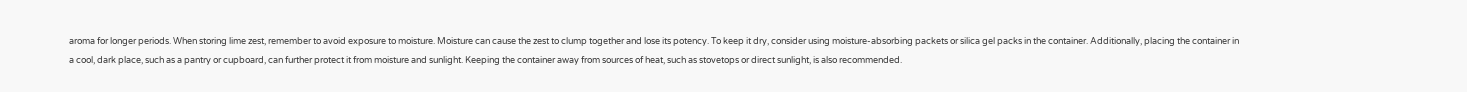aroma for longer periods. When storing lime zest, remember to avoid exposure to moisture. Moisture can cause the zest to clump together and lose its potency. To keep it dry, consider using moisture-absorbing packets or silica gel packs in the container. Additionally, placing the container in a cool, dark place, such as a pantry or cupboard, can further protect it from moisture and sunlight. Keeping the container away from sources of heat, such as stovetops or direct sunlight, is also recommended.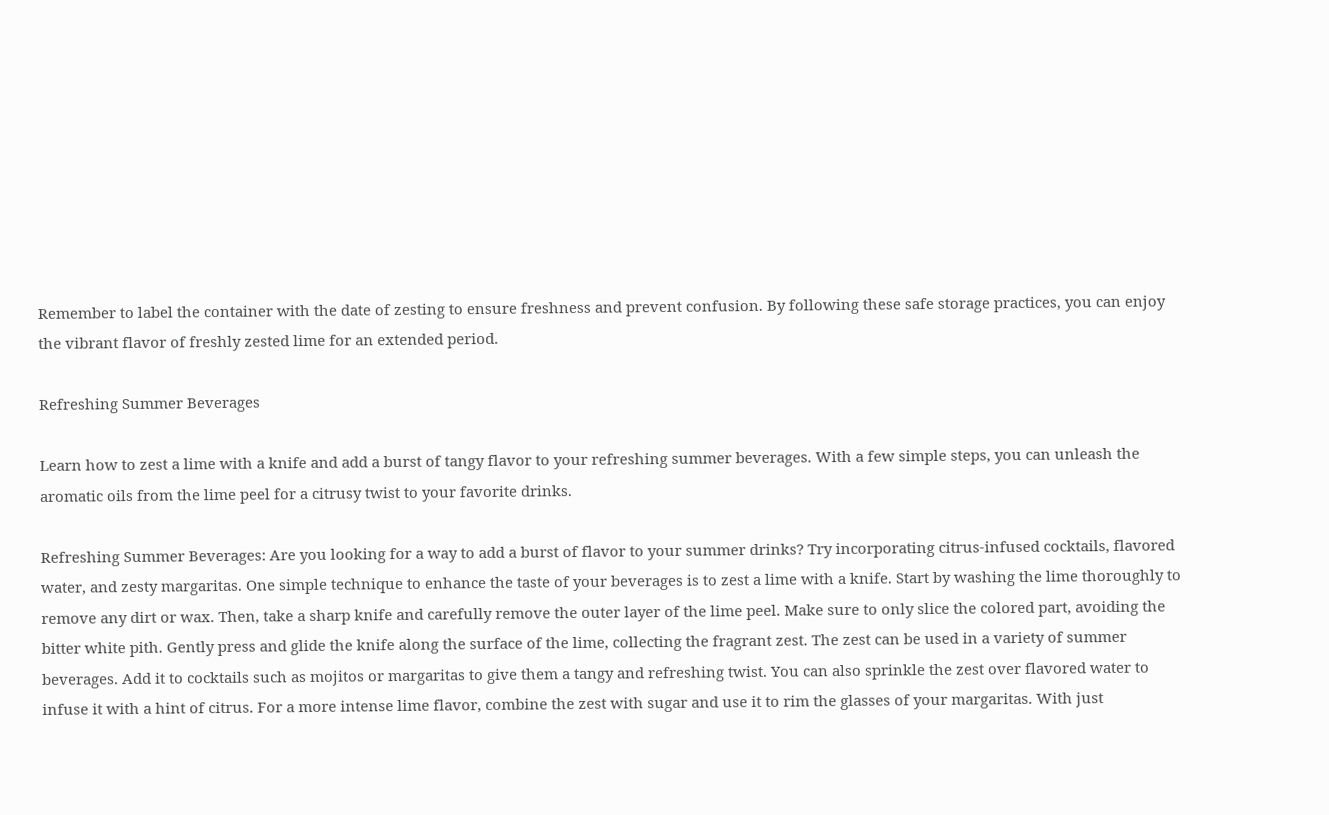Remember to label the container with the date of zesting to ensure freshness and prevent confusion. By following these safe storage practices, you can enjoy the vibrant flavor of freshly zested lime for an extended period.

Refreshing Summer Beverages

Learn how to zest a lime with a knife and add a burst of tangy flavor to your refreshing summer beverages. With a few simple steps, you can unleash the aromatic oils from the lime peel for a citrusy twist to your favorite drinks.

Refreshing Summer Beverages: Are you looking for a way to add a burst of flavor to your summer drinks? Try incorporating citrus-infused cocktails, flavored water, and zesty margaritas. One simple technique to enhance the taste of your beverages is to zest a lime with a knife. Start by washing the lime thoroughly to remove any dirt or wax. Then, take a sharp knife and carefully remove the outer layer of the lime peel. Make sure to only slice the colored part, avoiding the bitter white pith. Gently press and glide the knife along the surface of the lime, collecting the fragrant zest. The zest can be used in a variety of summer beverages. Add it to cocktails such as mojitos or margaritas to give them a tangy and refreshing twist. You can also sprinkle the zest over flavored water to infuse it with a hint of citrus. For a more intense lime flavor, combine the zest with sugar and use it to rim the glasses of your margaritas. With just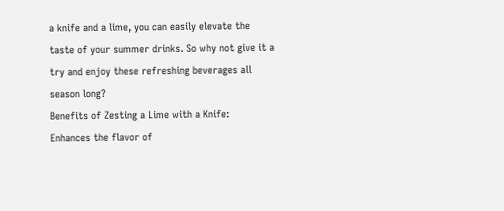a knife and a lime, you can easily elevate the taste of your summer drinks. So why not give it a try and enjoy these refreshing beverages all season long?
Benefits of Zesting a Lime with a Knife:
Enhances the flavor of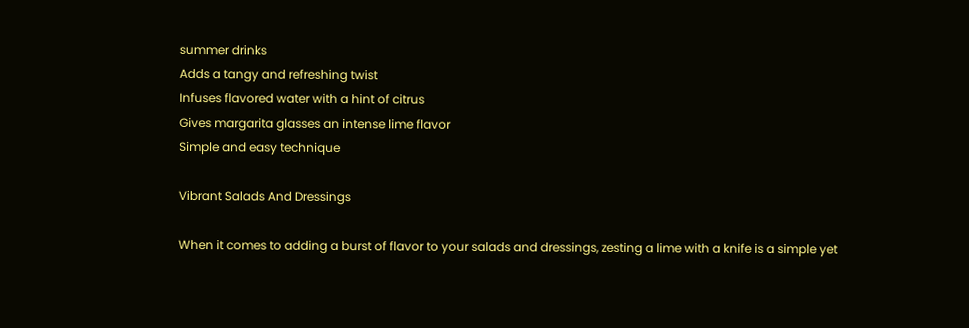summer drinks
Adds a tangy and refreshing twist
Infuses flavored water with a hint of citrus
Gives margarita glasses an intense lime flavor
Simple and easy technique

Vibrant Salads And Dressings

When it comes to adding a burst of flavor to your salads and dressings, zesting a lime with a knife is a simple yet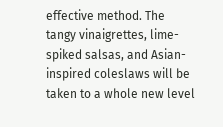effective method. The tangy vinaigrettes, lime-spiked salsas, and Asian-inspired coleslaws will be taken to a whole new level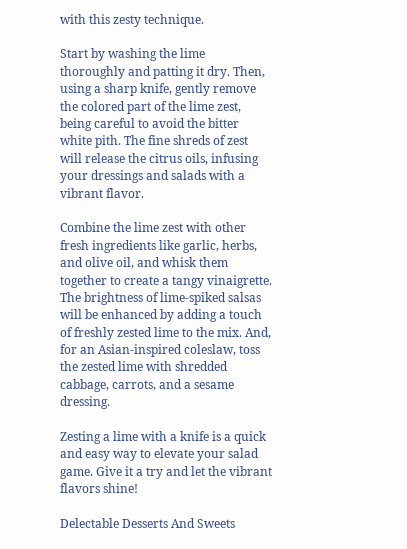with this zesty technique.

Start by washing the lime thoroughly and patting it dry. Then, using a sharp knife, gently remove the colored part of the lime zest, being careful to avoid the bitter white pith. The fine shreds of zest will release the citrus oils, infusing your dressings and salads with a vibrant flavor.

Combine the lime zest with other fresh ingredients like garlic, herbs, and olive oil, and whisk them together to create a tangy vinaigrette. The brightness of lime-spiked salsas will be enhanced by adding a touch of freshly zested lime to the mix. And, for an Asian-inspired coleslaw, toss the zested lime with shredded cabbage, carrots, and a sesame dressing.

Zesting a lime with a knife is a quick and easy way to elevate your salad game. Give it a try and let the vibrant flavors shine!

Delectable Desserts And Sweets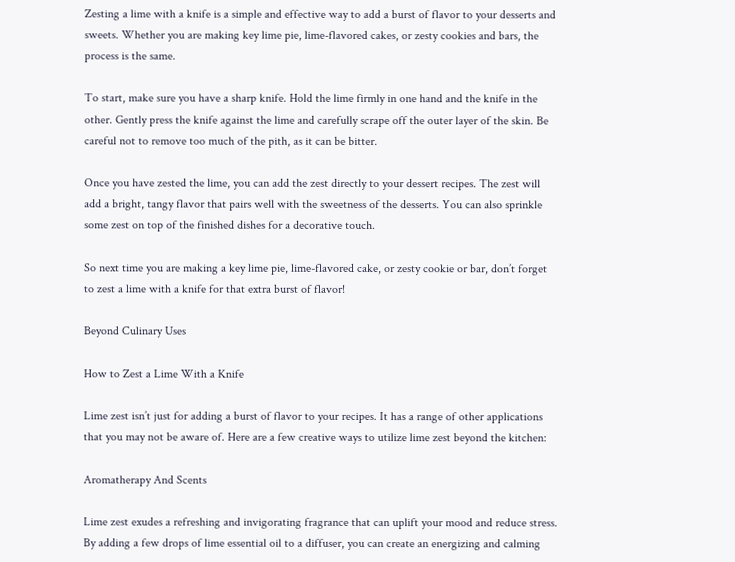Zesting a lime with a knife is a simple and effective way to add a burst of flavor to your desserts and sweets. Whether you are making key lime pie, lime-flavored cakes, or zesty cookies and bars, the process is the same.

To start, make sure you have a sharp knife. Hold the lime firmly in one hand and the knife in the other. Gently press the knife against the lime and carefully scrape off the outer layer of the skin. Be careful not to remove too much of the pith, as it can be bitter.

Once you have zested the lime, you can add the zest directly to your dessert recipes. The zest will add a bright, tangy flavor that pairs well with the sweetness of the desserts. You can also sprinkle some zest on top of the finished dishes for a decorative touch.

So next time you are making a key lime pie, lime-flavored cake, or zesty cookie or bar, don’t forget to zest a lime with a knife for that extra burst of flavor!

Beyond Culinary Uses

How to Zest a Lime With a Knife

Lime zest isn’t just for adding a burst of flavor to your recipes. It has a range of other applications that you may not be aware of. Here are a few creative ways to utilize lime zest beyond the kitchen:

Aromatherapy And Scents

Lime zest exudes a refreshing and invigorating fragrance that can uplift your mood and reduce stress. By adding a few drops of lime essential oil to a diffuser, you can create an energizing and calming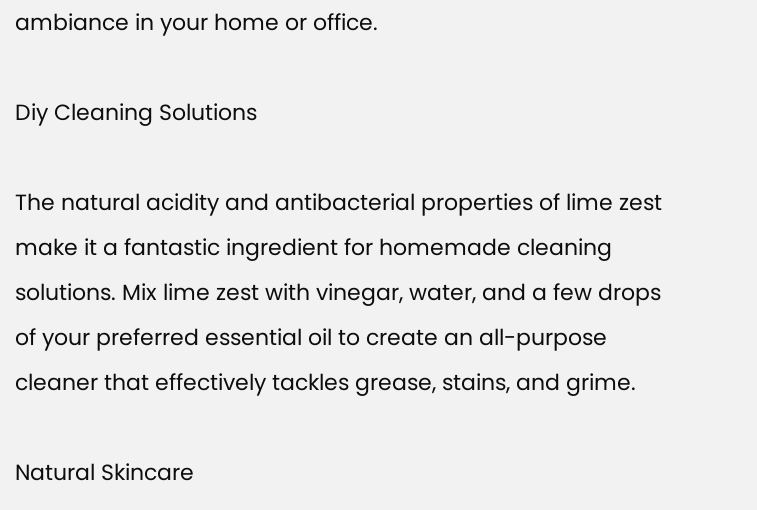ambiance in your home or office.

Diy Cleaning Solutions

The natural acidity and antibacterial properties of lime zest make it a fantastic ingredient for homemade cleaning solutions. Mix lime zest with vinegar, water, and a few drops of your preferred essential oil to create an all-purpose cleaner that effectively tackles grease, stains, and grime.

Natural Skincare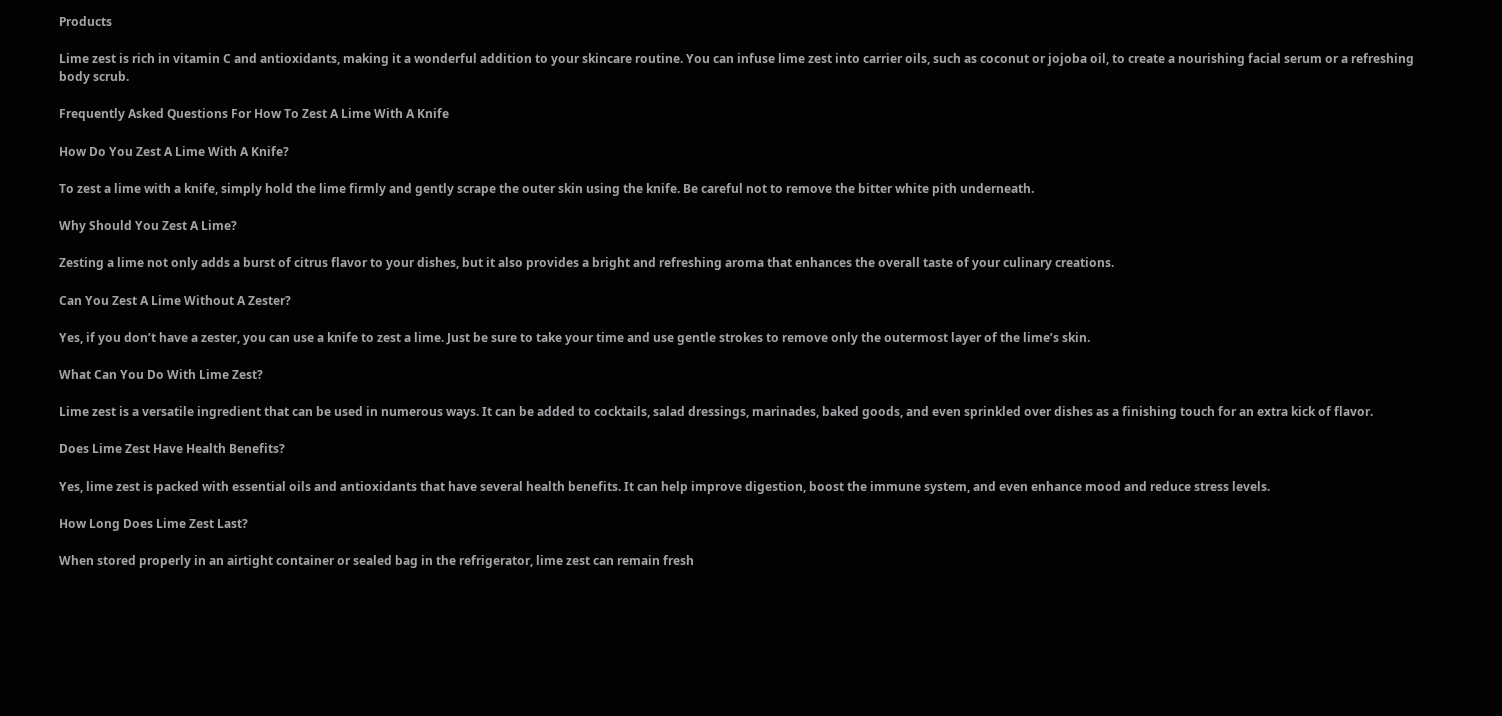Products

Lime zest is rich in vitamin C and antioxidants, making it a wonderful addition to your skincare routine. You can infuse lime zest into carrier oils, such as coconut or jojoba oil, to create a nourishing facial serum or a refreshing body scrub.

Frequently Asked Questions For How To Zest A Lime With A Knife

How Do You Zest A Lime With A Knife?

To zest a lime with a knife, simply hold the lime firmly and gently scrape the outer skin using the knife. Be careful not to remove the bitter white pith underneath.

Why Should You Zest A Lime?

Zesting a lime not only adds a burst of citrus flavor to your dishes, but it also provides a bright and refreshing aroma that enhances the overall taste of your culinary creations.

Can You Zest A Lime Without A Zester?

Yes, if you don’t have a zester, you can use a knife to zest a lime. Just be sure to take your time and use gentle strokes to remove only the outermost layer of the lime’s skin.

What Can You Do With Lime Zest?

Lime zest is a versatile ingredient that can be used in numerous ways. It can be added to cocktails, salad dressings, marinades, baked goods, and even sprinkled over dishes as a finishing touch for an extra kick of flavor.

Does Lime Zest Have Health Benefits?

Yes, lime zest is packed with essential oils and antioxidants that have several health benefits. It can help improve digestion, boost the immune system, and even enhance mood and reduce stress levels.

How Long Does Lime Zest Last?

When stored properly in an airtight container or sealed bag in the refrigerator, lime zest can remain fresh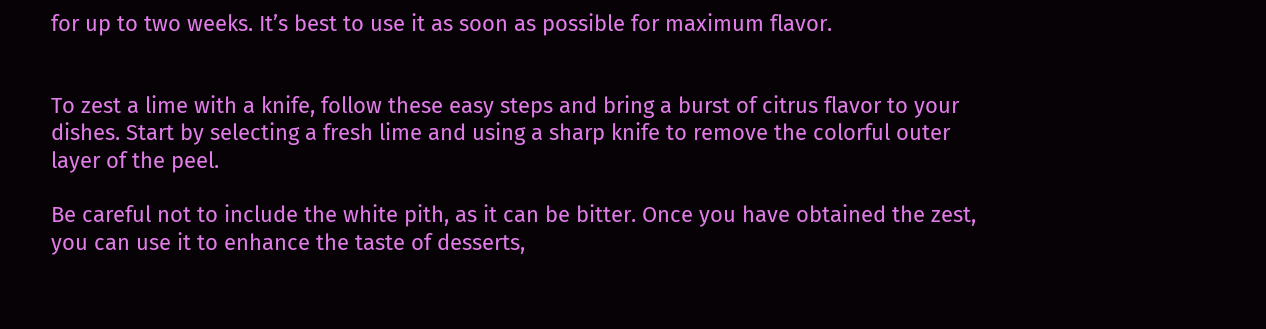for up to two weeks. It’s best to use it as soon as possible for maximum flavor.


To zest a lime with a knife, follow these easy steps and bring a burst of citrus flavor to your dishes. Start by selecting a fresh lime and using a sharp knife to remove the colorful outer layer of the peel.

Be careful not to include the white pith, as it can be bitter. Once you have obtained the zest, you can use it to enhance the taste of desserts,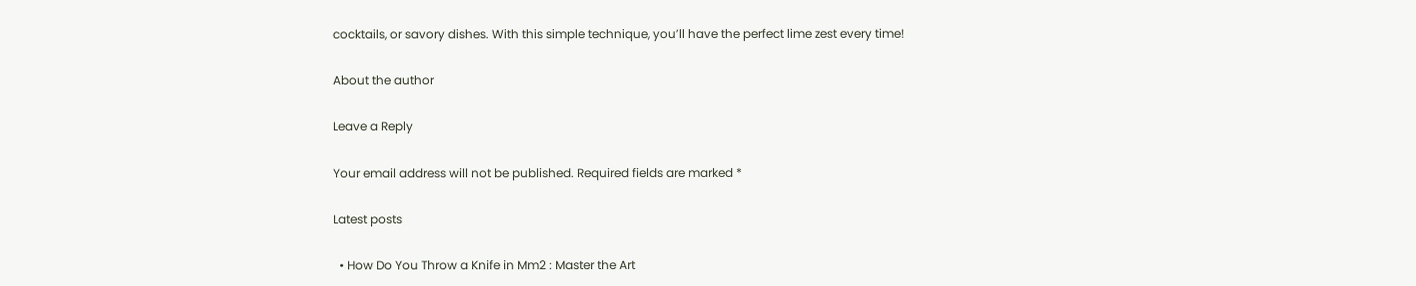cocktails, or savory dishes. With this simple technique, you’ll have the perfect lime zest every time!

About the author

Leave a Reply

Your email address will not be published. Required fields are marked *

Latest posts

  • How Do You Throw a Knife in Mm2 : Master the Art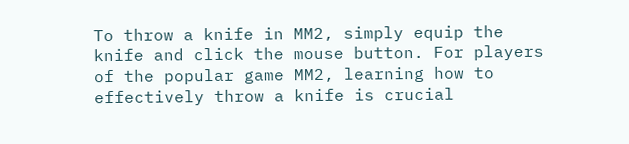To throw a knife in MM2, simply equip the knife and click the mouse button. For players of the popular game MM2, learning how to effectively throw a knife is crucial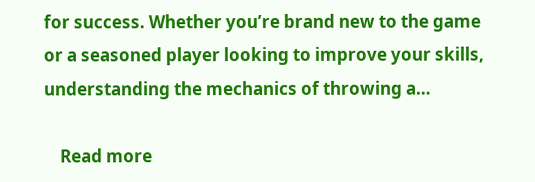for success. Whether you’re brand new to the game or a seasoned player looking to improve your skills, understanding the mechanics of throwing a…

    Read more